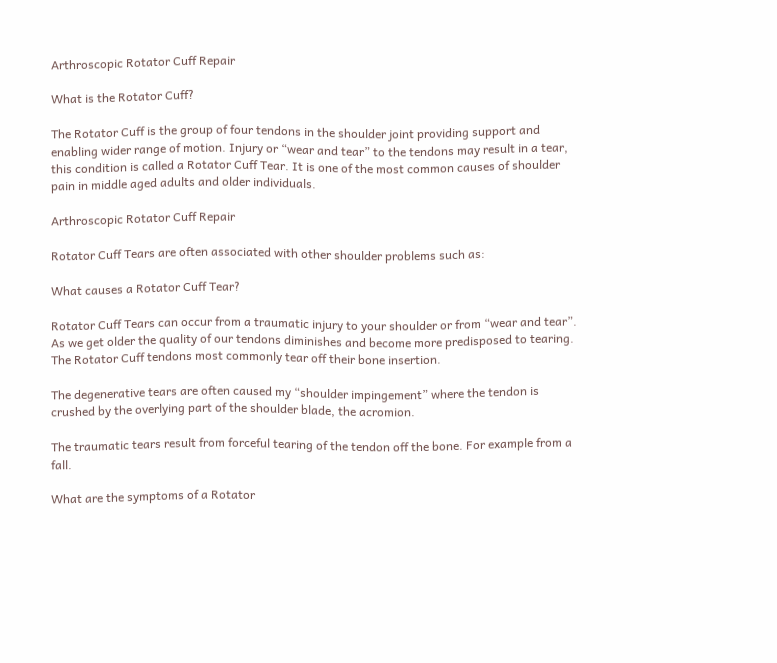Arthroscopic Rotator Cuff Repair

What is the Rotator Cuff?

The Rotator Cuff is the group of four tendons in the shoulder joint providing support and enabling wider range of motion. Injury or “wear and tear” to the tendons may result in a tear, this condition is called a Rotator Cuff Tear. It is one of the most common causes of shoulder pain in middle aged adults and older individuals.

Arthroscopic Rotator Cuff Repair

Rotator Cuff Tears are often associated with other shoulder problems such as:

What causes a Rotator Cuff Tear?

Rotator Cuff Tears can occur from a traumatic injury to your shoulder or from “wear and tear”. As we get older the quality of our tendons diminishes and become more predisposed to tearing. The Rotator Cuff tendons most commonly tear off their bone insertion.

The degenerative tears are often caused my “shoulder impingement” where the tendon is crushed by the overlying part of the shoulder blade, the acromion.

The traumatic tears result from forceful tearing of the tendon off the bone. For example from a fall.

What are the symptoms of a Rotator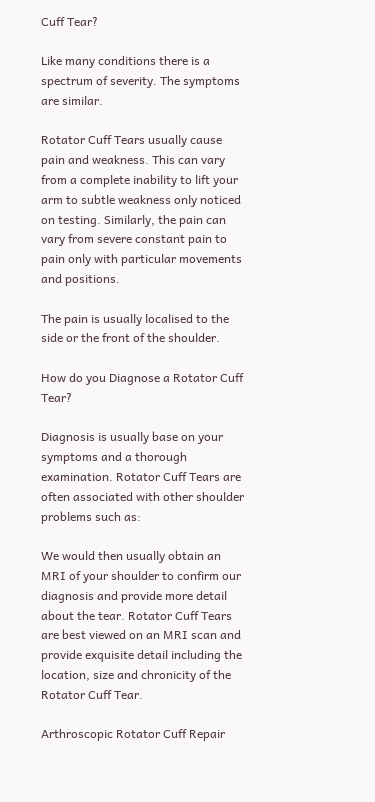Cuff Tear?

Like many conditions there is a spectrum of severity. The symptoms are similar.

Rotator Cuff Tears usually cause pain and weakness. This can vary from a complete inability to lift your arm to subtle weakness only noticed on testing. Similarly, the pain can vary from severe constant pain to pain only with particular movements and positions.

The pain is usually localised to the side or the front of the shoulder.

How do you Diagnose a Rotator Cuff Tear?

Diagnosis is usually base on your symptoms and a thorough examination. Rotator Cuff Tears are often associated with other shoulder problems such as:

We would then usually obtain an MRI of your shoulder to confirm our diagnosis and provide more detail about the tear. Rotator Cuff Tears are best viewed on an MRI scan and provide exquisite detail including the location, size and chronicity of the Rotator Cuff Tear.

Arthroscopic Rotator Cuff Repair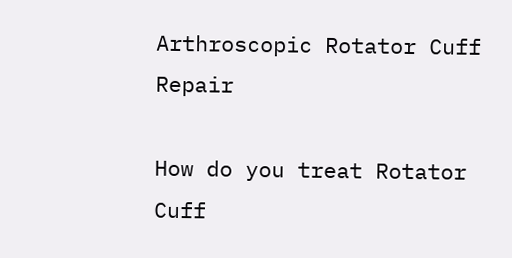Arthroscopic Rotator Cuff Repair

How do you treat Rotator Cuff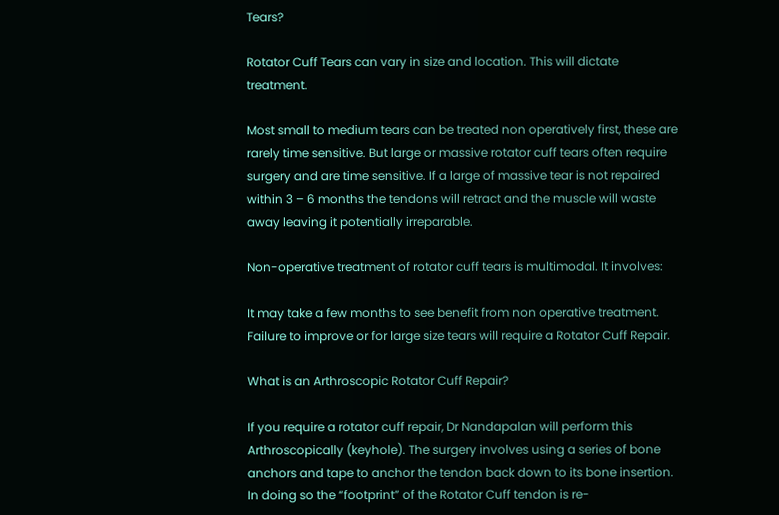Tears?

Rotator Cuff Tears can vary in size and location. This will dictate treatment.

Most small to medium tears can be treated non operatively first, these are rarely time sensitive. But large or massive rotator cuff tears often require surgery and are time sensitive. If a large of massive tear is not repaired within 3 – 6 months the tendons will retract and the muscle will waste away leaving it potentially irreparable.

Non-operative treatment of rotator cuff tears is multimodal. It involves:

It may take a few months to see benefit from non operative treatment. Failure to improve or for large size tears will require a Rotator Cuff Repair.

What is an Arthroscopic Rotator Cuff Repair?

If you require a rotator cuff repair, Dr Nandapalan will perform this Arthroscopically (keyhole). The surgery involves using a series of bone anchors and tape to anchor the tendon back down to its bone insertion. In doing so the “footprint” of the Rotator Cuff tendon is re-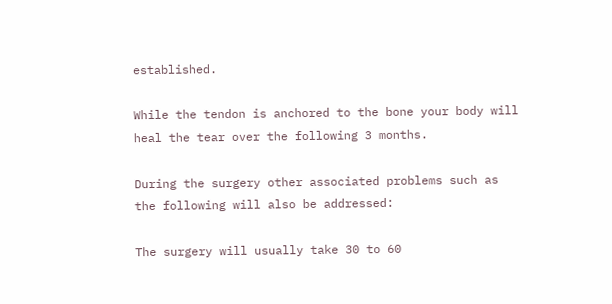established.

While the tendon is anchored to the bone your body will heal the tear over the following 3 months.

During the surgery other associated problems such as the following will also be addressed:

The surgery will usually take 30 to 60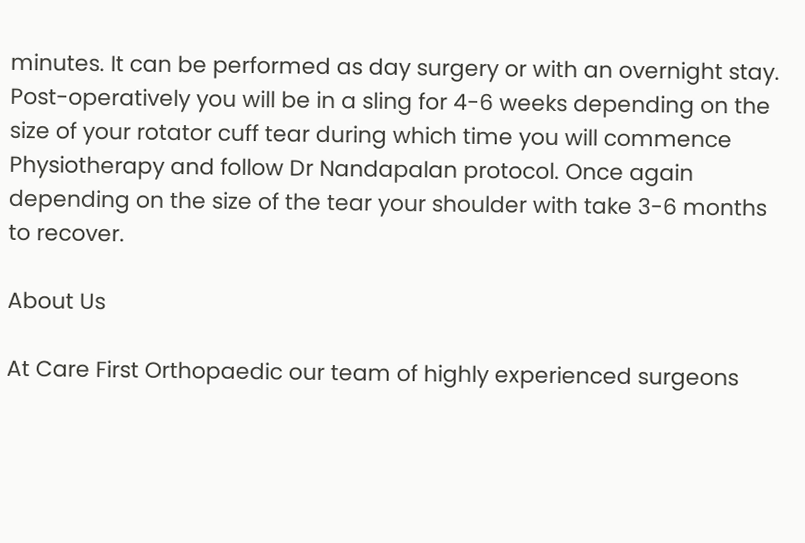minutes. It can be performed as day surgery or with an overnight stay. Post-operatively you will be in a sling for 4-6 weeks depending on the size of your rotator cuff tear during which time you will commence Physiotherapy and follow Dr Nandapalan protocol. Once again depending on the size of the tear your shoulder with take 3-6 months to recover.

About Us

At Care First Orthopaedic our team of highly experienced surgeons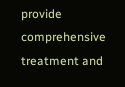provide comprehensive treatment and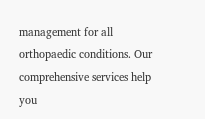management for all orthopaedic conditions. Our comprehensive services help you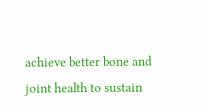achieve better bone and joint health to sustain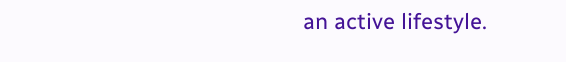an active lifestyle.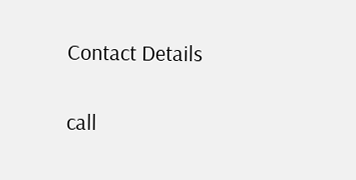Contact Details

call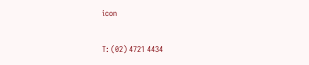icon

T: (02) 4721 4434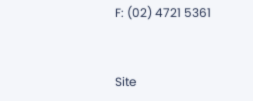F: (02) 4721 5361


Site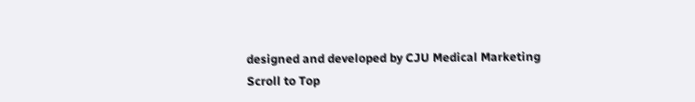designed and developed by CJU Medical Marketing
Scroll to Top